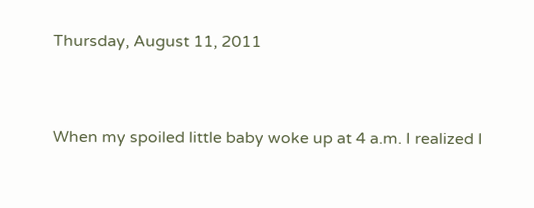Thursday, August 11, 2011


When my spoiled little baby woke up at 4 a.m. I realized I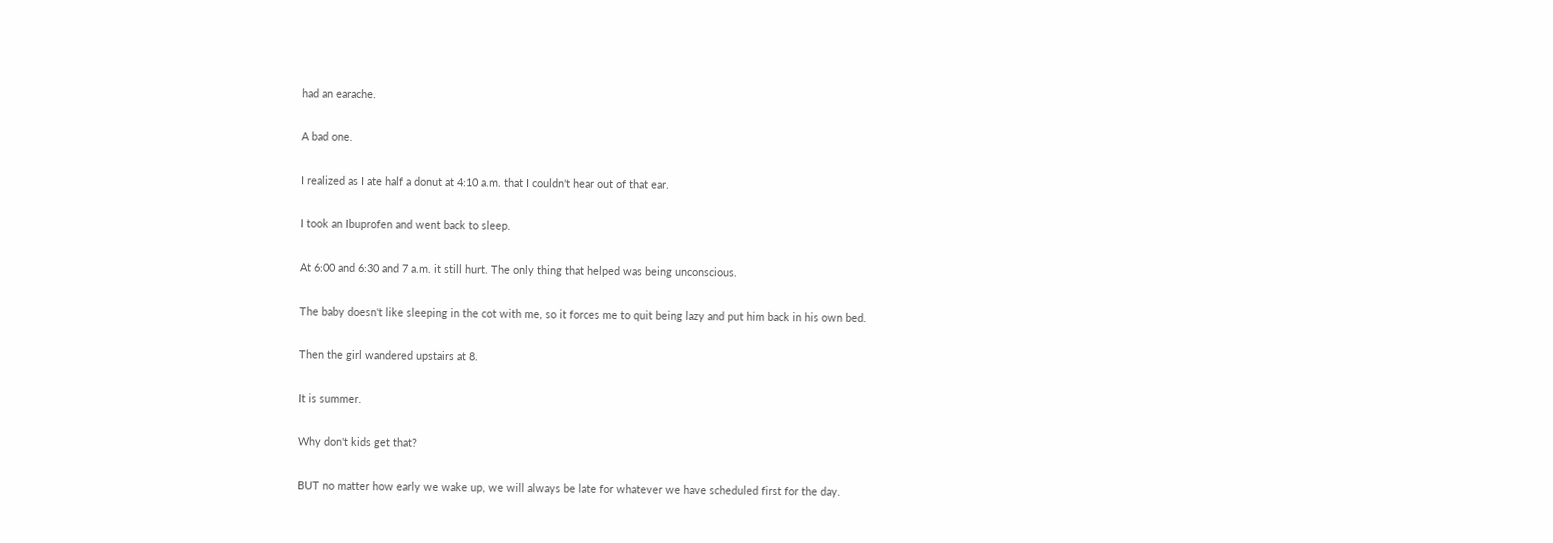had an earache.

A bad one.

I realized as I ate half a donut at 4:10 a.m. that I couldn't hear out of that ear.

I took an Ibuprofen and went back to sleep.

At 6:00 and 6:30 and 7 a.m. it still hurt. The only thing that helped was being unconscious.

The baby doesn't like sleeping in the cot with me, so it forces me to quit being lazy and put him back in his own bed.

Then the girl wandered upstairs at 8.

It is summer.

Why don't kids get that?

BUT no matter how early we wake up, we will always be late for whatever we have scheduled first for the day.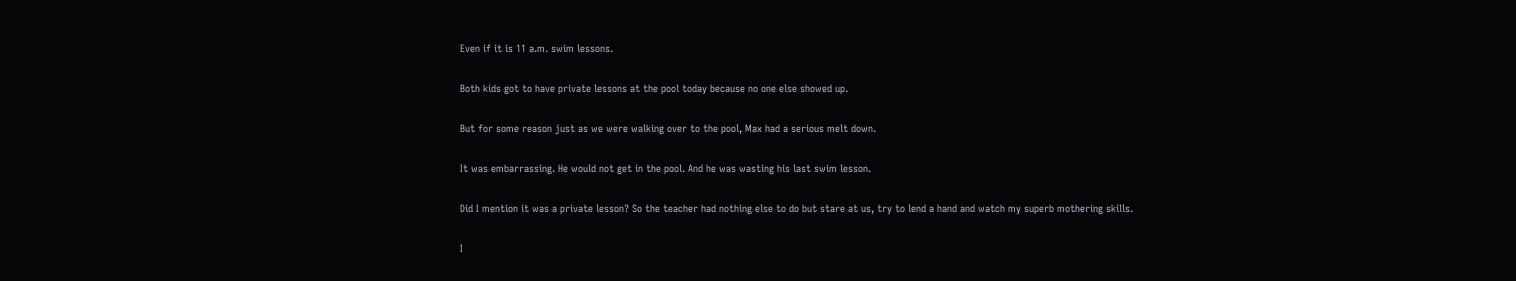Even if it is 11 a.m. swim lessons.

Both kids got to have private lessons at the pool today because no one else showed up.

But for some reason just as we were walking over to the pool, Max had a serious melt down.

It was embarrassing. He would not get in the pool. And he was wasting his last swim lesson.

Did I mention it was a private lesson? So the teacher had nothing else to do but stare at us, try to lend a hand and watch my superb mothering skills.

I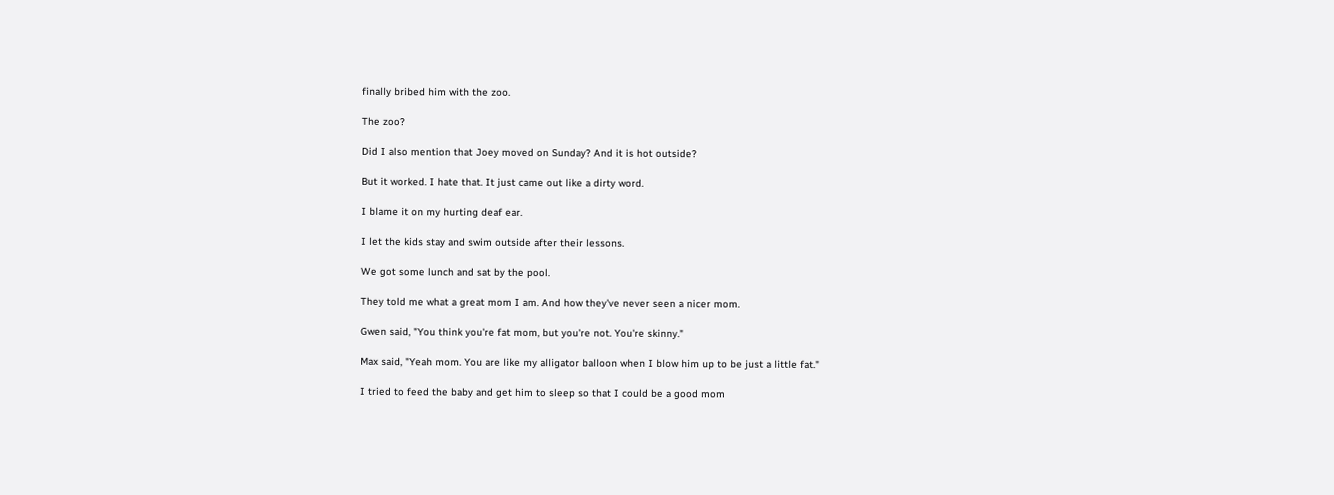finally bribed him with the zoo.

The zoo?

Did I also mention that Joey moved on Sunday? And it is hot outside?

But it worked. I hate that. It just came out like a dirty word.

I blame it on my hurting deaf ear.

I let the kids stay and swim outside after their lessons.

We got some lunch and sat by the pool.

They told me what a great mom I am. And how they've never seen a nicer mom.

Gwen said, "You think you're fat mom, but you're not. You're skinny."

Max said, "Yeah mom. You are like my alligator balloon when I blow him up to be just a little fat."

I tried to feed the baby and get him to sleep so that I could be a good mom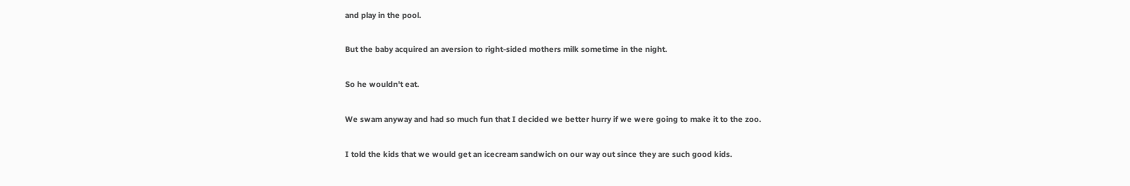and play in the pool.

But the baby acquired an aversion to right-sided mothers milk sometime in the night.

So he wouldn't eat.

We swam anyway and had so much fun that I decided we better hurry if we were going to make it to the zoo.

I told the kids that we would get an icecream sandwich on our way out since they are such good kids.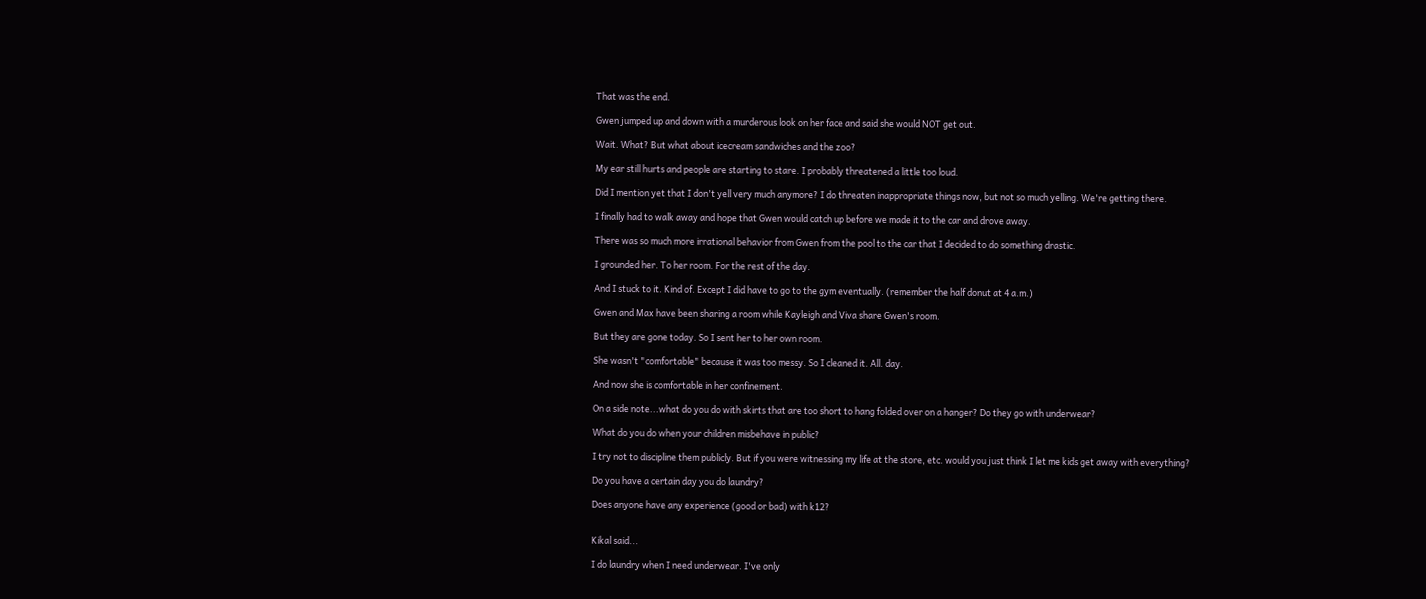That was the end.

Gwen jumped up and down with a murderous look on her face and said she would NOT get out.

Wait. What? But what about icecream sandwiches and the zoo?

My ear still hurts and people are starting to stare. I probably threatened a little too loud.

Did I mention yet that I don't yell very much anymore? I do threaten inappropriate things now, but not so much yelling. We're getting there.

I finally had to walk away and hope that Gwen would catch up before we made it to the car and drove away.

There was so much more irrational behavior from Gwen from the pool to the car that I decided to do something drastic.

I grounded her. To her room. For the rest of the day.

And I stuck to it. Kind of. Except I did have to go to the gym eventually. (remember the half donut at 4 a.m.)

Gwen and Max have been sharing a room while Kayleigh and Viva share Gwen's room.

But they are gone today. So I sent her to her own room.

She wasn't "comfortable" because it was too messy. So I cleaned it. All. day.

And now she is comfortable in her confinement.

On a side note...what do you do with skirts that are too short to hang folded over on a hanger? Do they go with underwear?

What do you do when your children misbehave in public?

I try not to discipline them publicly. But if you were witnessing my life at the store, etc. would you just think I let me kids get away with everything?

Do you have a certain day you do laundry?

Does anyone have any experience (good or bad) with k12?


Kikal said...

I do laundry when I need underwear. I've only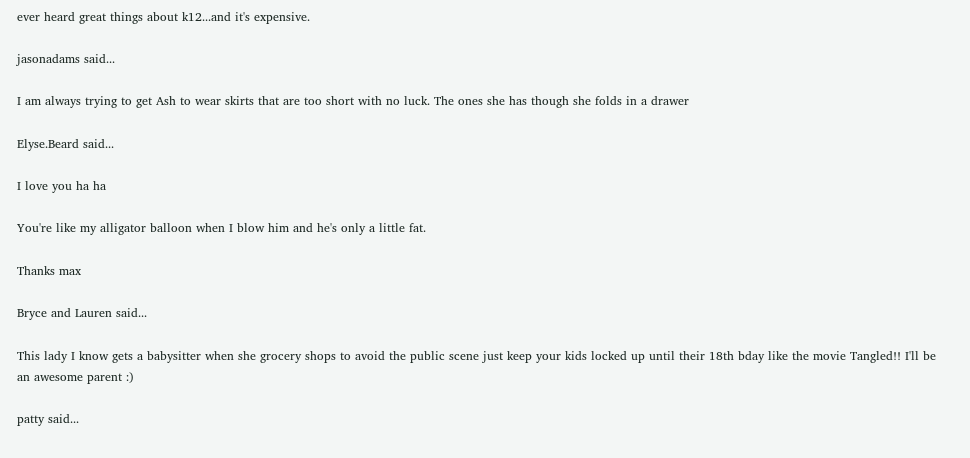ever heard great things about k12...and it's expensive.

jasonadams said...

I am always trying to get Ash to wear skirts that are too short with no luck. The ones she has though she folds in a drawer

Elyse.Beard said...

I love you ha ha

You're like my alligator balloon when I blow him and he's only a little fat.

Thanks max

Bryce and Lauren said...

This lady I know gets a babysitter when she grocery shops to avoid the public scene just keep your kids locked up until their 18th bday like the movie Tangled!! I'll be an awesome parent :)

patty said...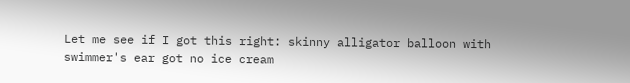Let me see if I got this right: skinny alligator balloon with swimmer's ear got no ice cream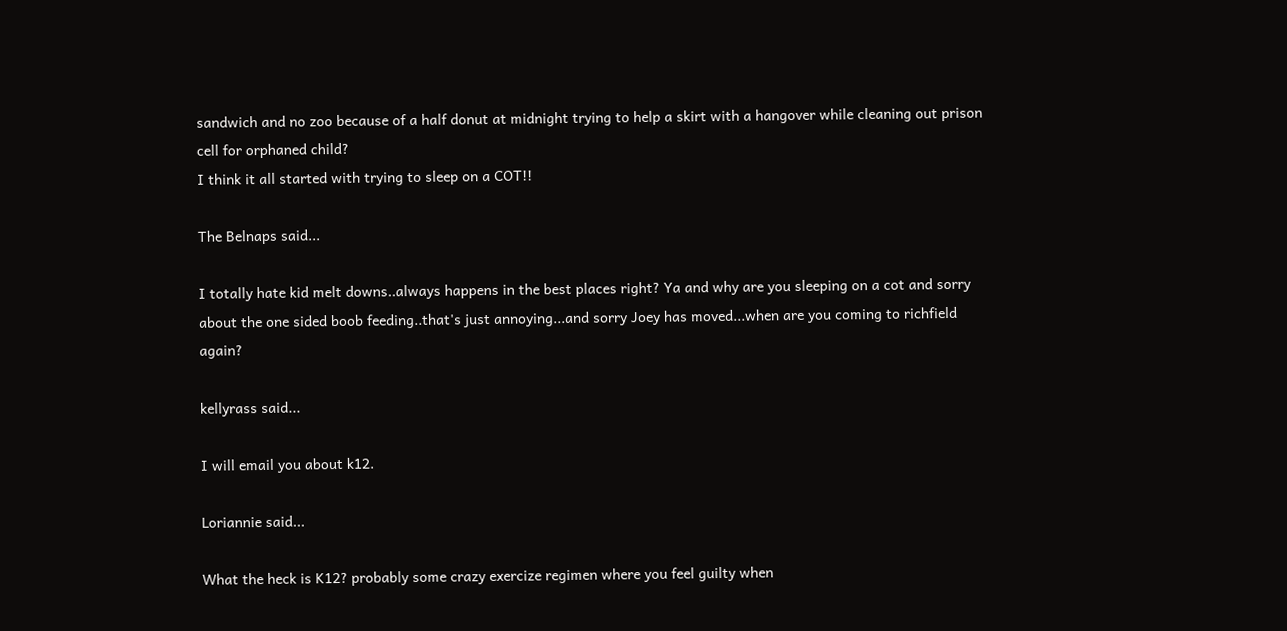sandwich and no zoo because of a half donut at midnight trying to help a skirt with a hangover while cleaning out prison cell for orphaned child?
I think it all started with trying to sleep on a COT!!

The Belnaps said...

I totally hate kid melt downs..always happens in the best places right? Ya and why are you sleeping on a cot and sorry about the one sided boob feeding..that's just annoying...and sorry Joey has moved...when are you coming to richfield again?

kellyrass said...

I will email you about k12.

Loriannie said...

What the heck is K12? probably some crazy exercize regimen where you feel guilty when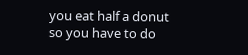you eat half a donut so you have to do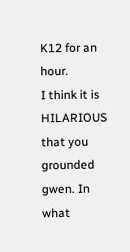K12 for an hour.
I think it is HILARIOUS that you grounded gwen. In what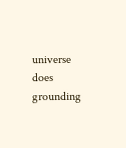universe does grounding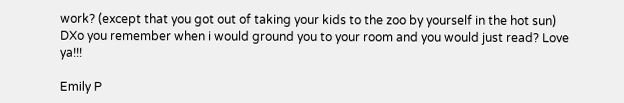work? (except that you got out of taking your kids to the zoo by yourself in the hot sun)
DXo you remember when i would ground you to your room and you would just read? Love ya!!!

Emily P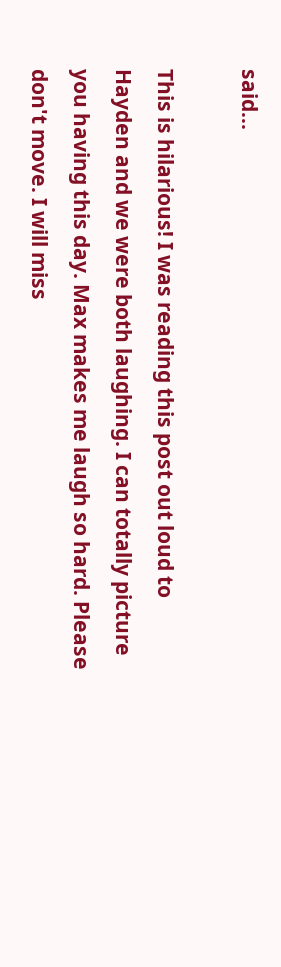said...

This is hilarious! I was reading this post out loud to Hayden and we were both laughing. I can totally picture you having this day. Max makes me laugh so hard. Please don't move. I will miss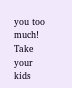you too much! Take your kids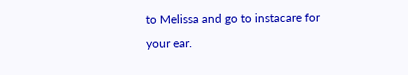to Melissa and go to instacare for your ear.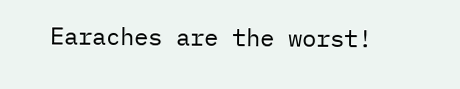Earaches are the worst!